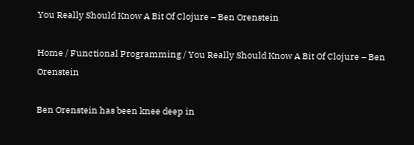You Really Should Know A Bit Of Clojure – Ben Orenstein

Home / Functional Programming / You Really Should Know A Bit Of Clojure – Ben Orenstein

Ben Orenstein has been knee deep in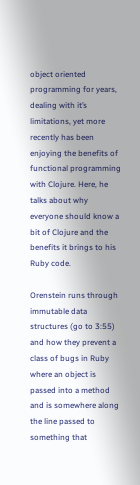object oriented programming for years, dealing with it’s limitations, yet more recently has been enjoying the benefits of functional programming with Clojure. Here, he talks about why everyone should know a bit of Clojure and the benefits it brings to his Ruby code.

Orenstein runs through immutable data structures (go to 3:55) and how they prevent a class of bugs in Ruby where an object is passed into a method and is somewhere along the line passed to something that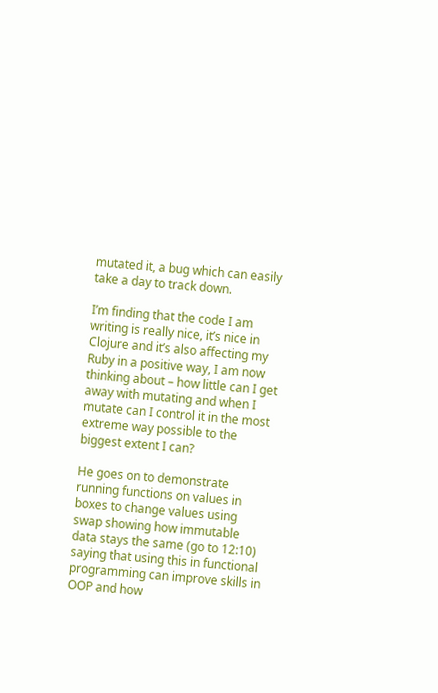mutated it, a bug which can easily take a day to track down.

I’m finding that the code I am writing is really nice, it’s nice in Clojure and it’s also affecting my Ruby in a positive way, I am now thinking about – how little can I get away with mutating and when I mutate can I control it in the most extreme way possible to the biggest extent I can?

He goes on to demonstrate running functions on values in boxes to change values using swap showing how immutable data stays the same (go to 12:10) saying that using this in functional programming can improve skills in OOP and how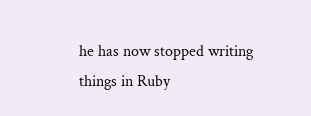he has now stopped writing things in Ruby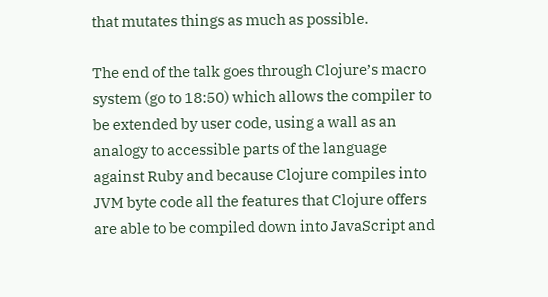that mutates things as much as possible.

The end of the talk goes through Clojure’s macro system (go to 18:50) which allows the compiler to be extended by user code, using a wall as an analogy to accessible parts of the language against Ruby and because Clojure compiles into JVM byte code all the features that Clojure offers are able to be compiled down into JavaScript and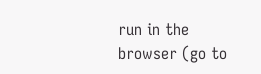run in the browser (go to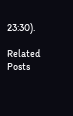23:30).

Related Posts